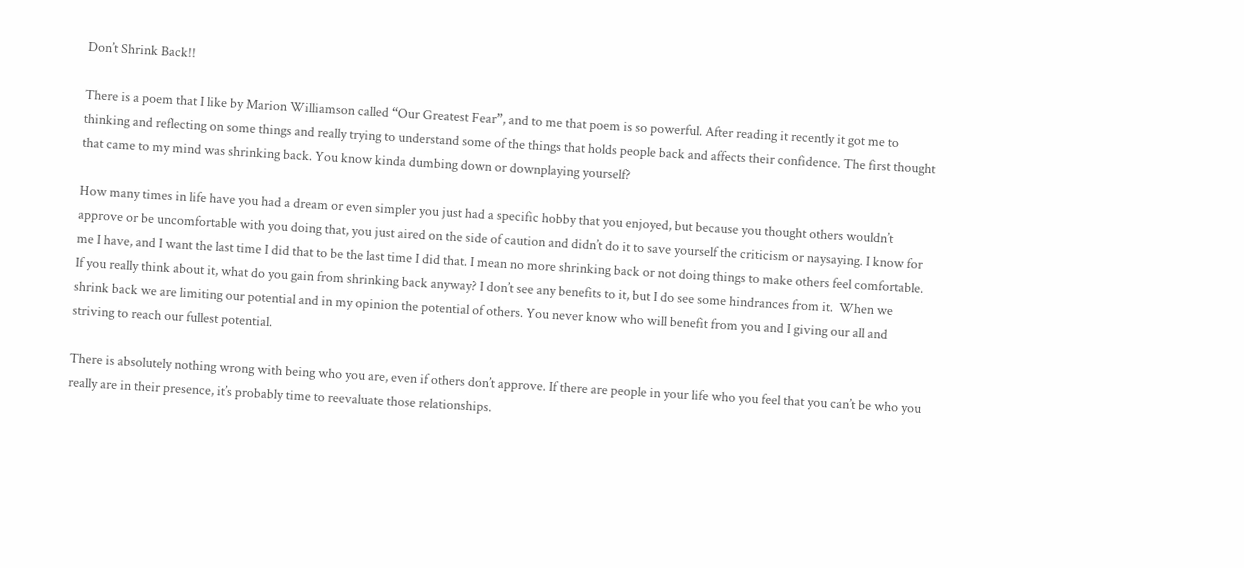Don’t Shrink Back!!

There is a poem that I like by Marion Williamson called “Our Greatest Fear”, and to me that poem is so powerful. After reading it recently it got me to thinking and reflecting on some things and really trying to understand some of the things that holds people back and affects their confidence. The first thought that came to my mind was shrinking back. You know kinda dumbing down or downplaying yourself?

How many times in life have you had a dream or even simpler you just had a specific hobby that you enjoyed, but because you thought others wouldn’t approve or be uncomfortable with you doing that, you just aired on the side of caution and didn’t do it to save yourself the criticism or naysaying. I know for me I have, and I want the last time I did that to be the last time I did that. I mean no more shrinking back or not doing things to make others feel comfortable. If you really think about it, what do you gain from shrinking back anyway? I don’t see any benefits to it, but I do see some hindrances from it.  When we shrink back we are limiting our potential and in my opinion the potential of others. You never know who will benefit from you and I giving our all and striving to reach our fullest potential.

There is absolutely nothing wrong with being who you are, even if others don’t approve. If there are people in your life who you feel that you can’t be who you really are in their presence, it’s probably time to reevaluate those relationships.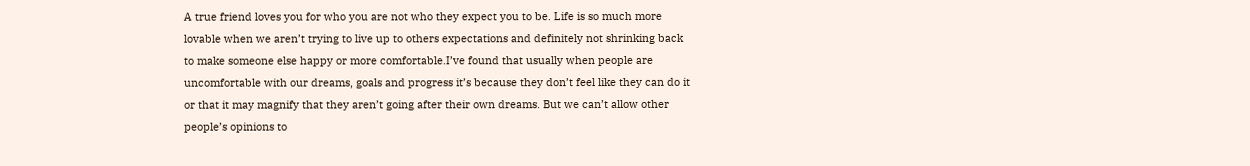A true friend loves you for who you are not who they expect you to be. Life is so much more lovable when we aren’t trying to live up to others expectations and definitely not shrinking back to make someone else happy or more comfortable.I’ve found that usually when people are uncomfortable with our dreams, goals and progress it’s because they don’t feel like they can do it or that it may magnify that they aren’t going after their own dreams. But we can’t allow other people’s opinions to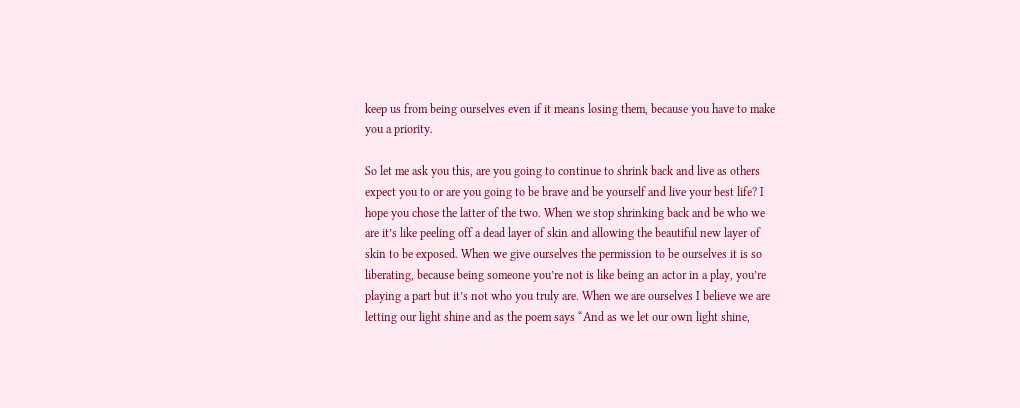keep us from being ourselves even if it means losing them, because you have to make you a priority.

So let me ask you this, are you going to continue to shrink back and live as others expect you to or are you going to be brave and be yourself and live your best life? I hope you chose the latter of the two. When we stop shrinking back and be who we are it’s like peeling off a dead layer of skin and allowing the beautiful new layer of skin to be exposed. When we give ourselves the permission to be ourselves it is so liberating, because being someone you’re not is like being an actor in a play, you’re playing a part but it’s not who you truly are. When we are ourselves I believe we are letting our light shine and as the poem says “And as we let our own light shine,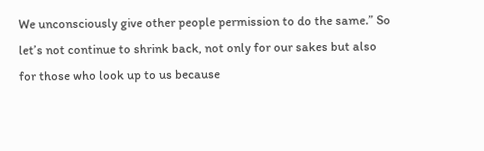We unconsciously give other people permission to do the same.” So let’s not continue to shrink back, not only for our sakes but also for those who look up to us because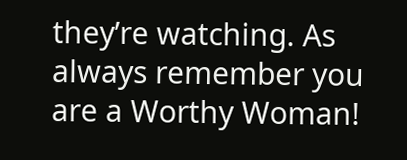they’re watching. As always remember you are a Worthy Woman!